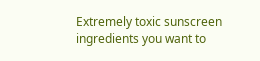Extremely toxic sunscreen ingredients you want to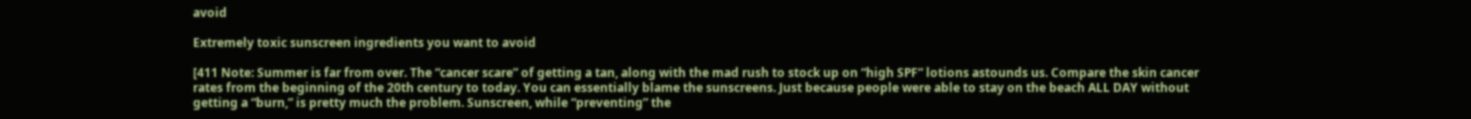avoid

Extremely toxic sunscreen ingredients you want to avoid

[411 Note: Summer is far from over. The “cancer scare” of getting a tan, along with the mad rush to stock up on “high SPF” lotions astounds us. Compare the skin cancer rates from the beginning of the 20th century to today. You can essentially blame the sunscreens. Just because people were able to stay on the beach ALL DAY without getting a “burn,” is pretty much the problem. Sunscreen, while “preventing” the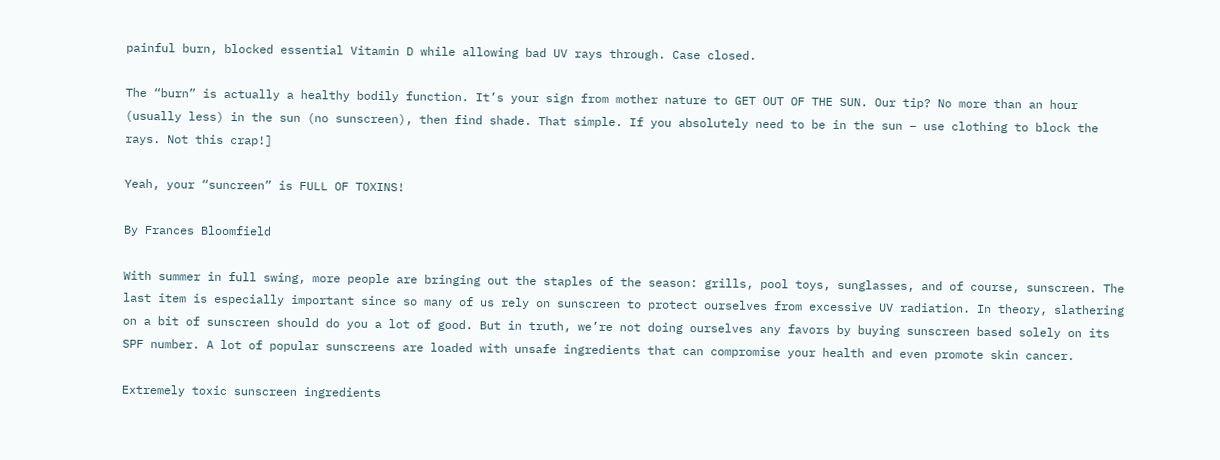painful burn, blocked essential Vitamin D while allowing bad UV rays through. Case closed.

The “burn” is actually a healthy bodily function. It’s your sign from mother nature to GET OUT OF THE SUN. Our tip? No more than an hour (usually less) in the sun (no sunscreen), then find shade. That simple. If you absolutely need to be in the sun – use clothing to block the rays. Not this crap!]

Yeah, your “suncreen” is FULL OF TOXINS!

By Frances Bloomfield

With summer in full swing, more people are bringing out the staples of the season: grills, pool toys, sunglasses, and of course, sunscreen. The last item is especially important since so many of us rely on sunscreen to protect ourselves from excessive UV radiation. In theory, slathering on a bit of sunscreen should do you a lot of good. But in truth, we’re not doing ourselves any favors by buying sunscreen based solely on its SPF number. A lot of popular sunscreens are loaded with unsafe ingredients that can compromise your health and even promote skin cancer.

Extremely toxic sunscreen ingredients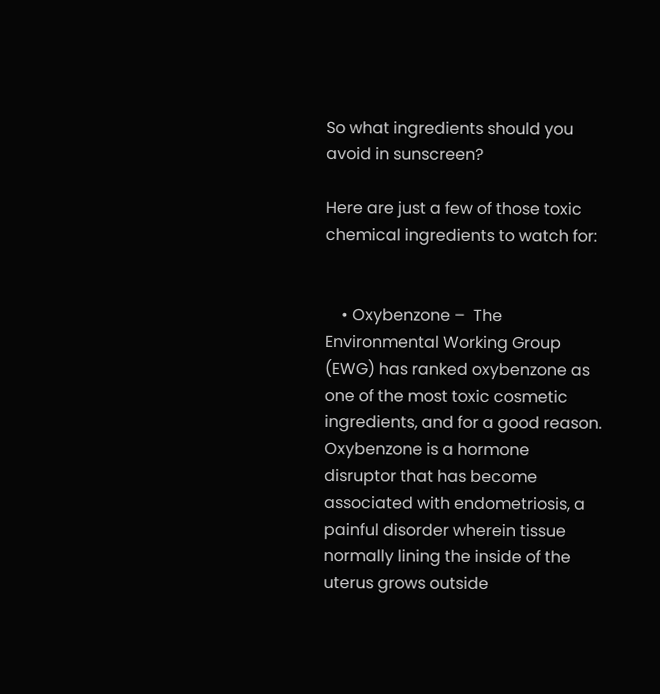So what ingredients should you avoid in sunscreen?

Here are just a few of those toxic chemical ingredients to watch for:


    • Oxybenzone –  The Environmental Working Group (EWG) has ranked oxybenzone as one of the most toxic cosmetic ingredients, and for a good reason. Oxybenzone is a hormone disruptor that has become associated with endometriosis, a painful disorder wherein tissue normally lining the inside of the uterus grows outside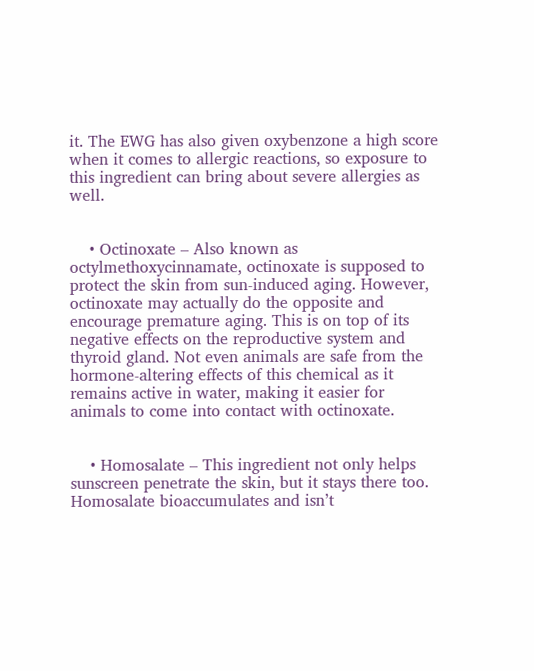it. The EWG has also given oxybenzone a high score when it comes to allergic reactions, so exposure to this ingredient can bring about severe allergies as well.


    • Octinoxate – Also known as octylmethoxycinnamate, octinoxate is supposed to protect the skin from sun-induced aging. However, octinoxate may actually do the opposite and encourage premature aging. This is on top of its negative effects on the reproductive system and thyroid gland. Not even animals are safe from the hormone-altering effects of this chemical as it remains active in water, making it easier for animals to come into contact with octinoxate.


    • Homosalate – This ingredient not only helps sunscreen penetrate the skin, but it stays there too. Homosalate bioaccumulates and isn’t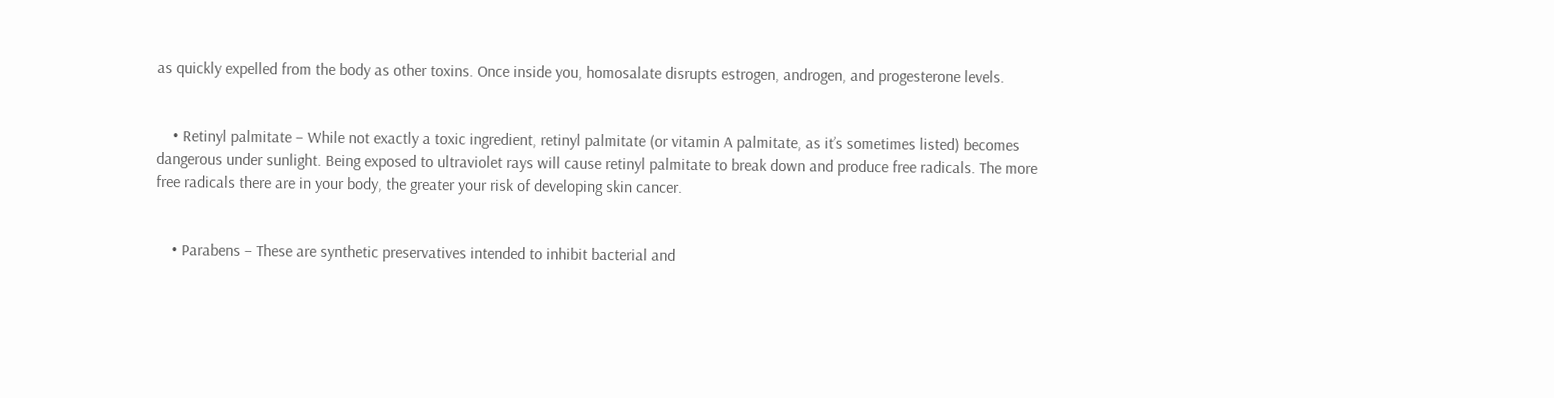as quickly expelled from the body as other toxins. Once inside you, homosalate disrupts estrogen, androgen, and progesterone levels.


    • Retinyl palmitate – While not exactly a toxic ingredient, retinyl palmitate (or vitamin A palmitate, as it’s sometimes listed) becomes dangerous under sunlight. Being exposed to ultraviolet rays will cause retinyl palmitate to break down and produce free radicals. The more free radicals there are in your body, the greater your risk of developing skin cancer.


    • Parabens – These are synthetic preservatives intended to inhibit bacterial and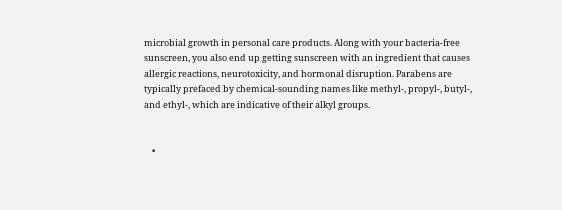microbial growth in personal care products. Along with your bacteria-free sunscreen, you also end up getting sunscreen with an ingredient that causes allergic reactions, neurotoxicity, and hormonal disruption. Parabens are typically prefaced by chemical-sounding names like methyl-, propyl-, butyl-, and ethyl-, which are indicative of their alkyl groups.


    •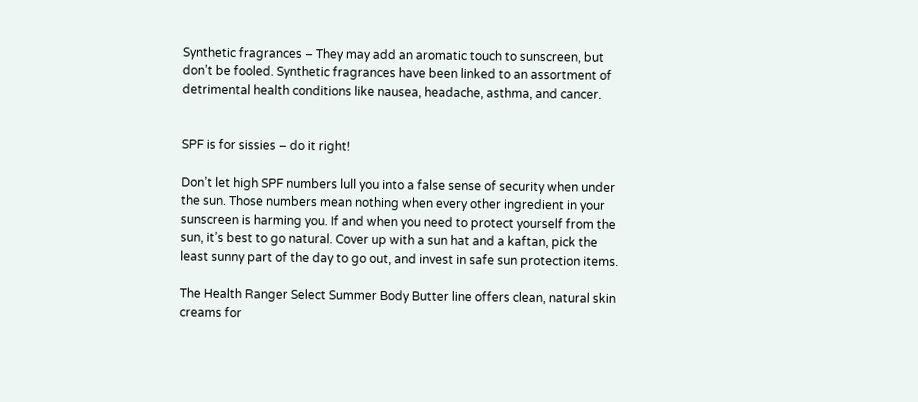Synthetic fragrances – They may add an aromatic touch to sunscreen, but don’t be fooled. Synthetic fragrances have been linked to an assortment of detrimental health conditions like nausea, headache, asthma, and cancer.


SPF is for sissies – do it right!

Don’t let high SPF numbers lull you into a false sense of security when under the sun. Those numbers mean nothing when every other ingredient in your sunscreen is harming you. If and when you need to protect yourself from the sun, it’s best to go natural. Cover up with a sun hat and a kaftan, pick the least sunny part of the day to go out, and invest in safe sun protection items.

The Health Ranger Select Summer Body Butter line offers clean, natural skin creams for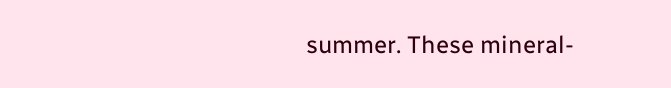summer. These mineral-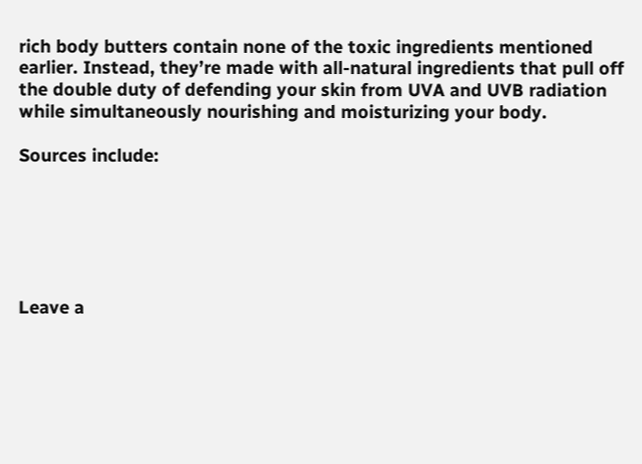rich body butters contain none of the toxic ingredients mentioned earlier. Instead, they’re made with all-natural ingredients that pull off the double duty of defending your skin from UVA and UVB radiation while simultaneously nourishing and moisturizing your body.

Sources include:






Leave a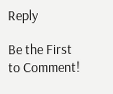Reply

Be the First to Comment!